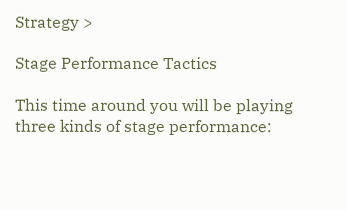Strategy >

Stage Performance Tactics

This time around you will be playing three kinds of stage performance: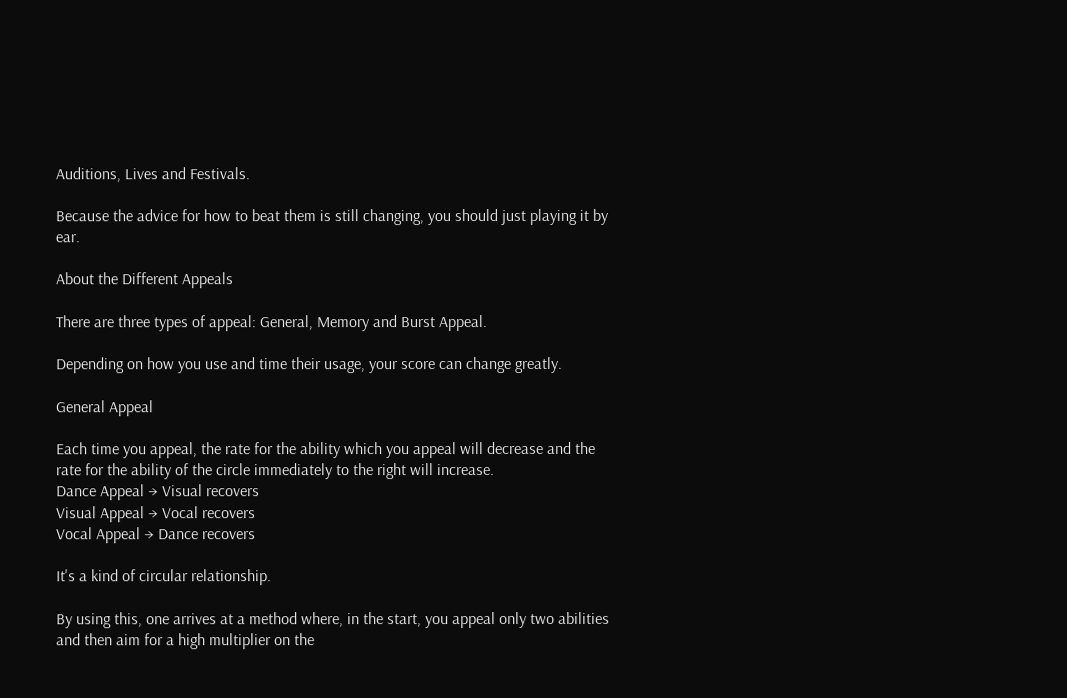Auditions, Lives and Festivals.

Because the advice for how to beat them is still changing, you should just playing it by ear.

About the Different Appeals

There are three types of appeal: General, Memory and Burst Appeal.

Depending on how you use and time their usage, your score can change greatly.

General Appeal

Each time you appeal, the rate for the ability which you appeal will decrease and the rate for the ability of the circle immediately to the right will increase.
Dance Appeal → Visual recovers
Visual Appeal → Vocal recovers
Vocal Appeal → Dance recovers

It's a kind of circular relationship.

By using this, one arrives at a method where, in the start, you appeal only two abilities and then aim for a high multiplier on the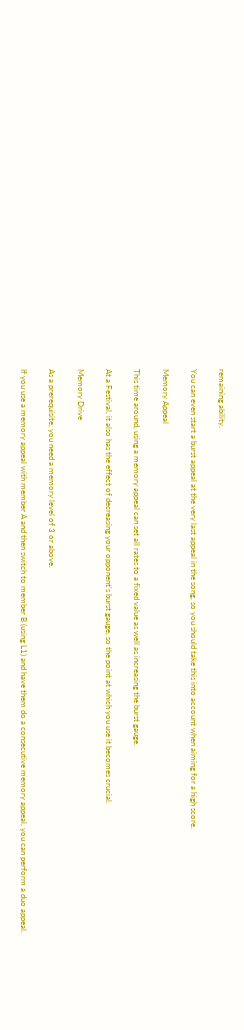remaining ability.

You can even start a burst appeal at the very last appeal in the song, so you should take this into account when aiming for a high score.

Memory Appeal

This time around, using a memory appeal can set all rates to a fixed value as well as increasing the burst gauge.

At a Festival, it also has the effect of decreasing your opponent's burst gauge, so the point at which you use it becomes crucial.

Memory Drive

As a prerequisite, you need a memory level of 3 or above.

If you use a memory appeal with member A and then switch to member B (using L1) and have them do a consecutive memory appeal, you can perform a duo appeal.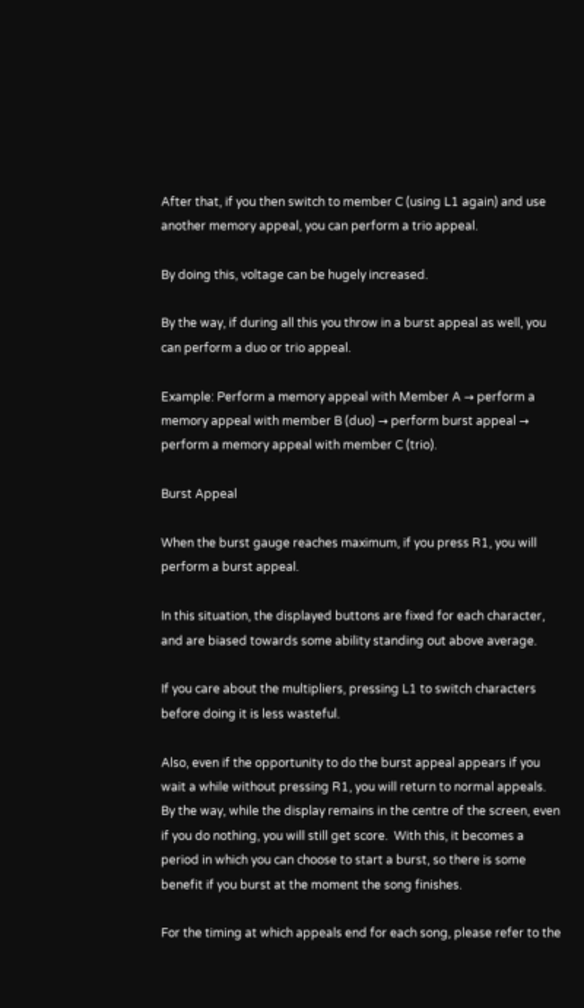After that, if you then switch to member C (using L1 again) and use another memory appeal, you can perform a trio appeal.

By doing this, voltage can be hugely increased.

By the way, if during all this you throw in a burst appeal as well, you can perform a duo or trio appeal.

Example: Perform a memory appeal with Member A → perform a memory appeal with member B (duo) → perform burst appeal → perform a memory appeal with member C (trio).

Burst Appeal

When the burst gauge reaches maximum, if you press R1, you will perform a burst appeal.

In this situation, the displayed buttons are fixed for each character, and are biased towards some ability standing out above average.

If you care about the multipliers, pressing L1 to switch characters before doing it is less wasteful.

Also, even if the opportunity to do the burst appeal appears if you wait a while without pressing R1, you will return to normal appeals.  By the way, while the display remains in the centre of the screen, even if you do nothing, you will still get score.  With this, it becomes a period in which you can choose to start a burst, so there is some benefit if you burst at the moment the song finishes.

For the timing at which appeals end for each song, please refer to the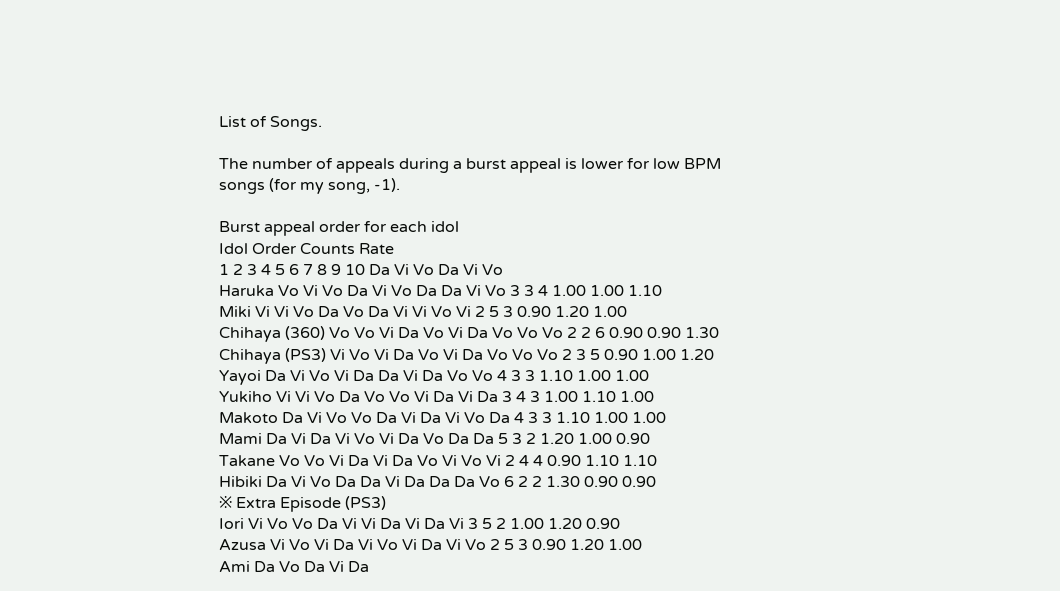List of Songs.

The number of appeals during a burst appeal is lower for low BPM songs (for my song, -1).

Burst appeal order for each idol
Idol Order Counts Rate
1 2 3 4 5 6 7 8 9 10 Da Vi Vo Da Vi Vo
Haruka Vo Vi Vo Da Vi Vo Da Da Vi Vo 3 3 4 1.00 1.00 1.10
Miki Vi Vi Vo Da Vo Da Vi Vi Vo Vi 2 5 3 0.90 1.20 1.00
Chihaya (360) Vo Vo Vi Da Vo Vi Da Vo Vo Vo 2 2 6 0.90 0.90 1.30
Chihaya (PS3) Vi Vo Vi Da Vo Vi Da Vo Vo Vo 2 3 5 0.90 1.00 1.20
Yayoi Da Vi Vo Vi Da Da Vi Da Vo Vo 4 3 3 1.10 1.00 1.00
Yukiho Vi Vi Vo Da Vo Vo Vi Da Vi Da 3 4 3 1.00 1.10 1.00
Makoto Da Vi Vo Vo Da Vi Da Vi Vo Da 4 3 3 1.10 1.00 1.00
Mami Da Vi Da Vi Vo Vi Da Vo Da Da 5 3 2 1.20 1.00 0.90
Takane Vo Vo Vi Da Vi Da Vo Vi Vo Vi 2 4 4 0.90 1.10 1.10
Hibiki Da Vi Vo Da Da Vi Da Da Da Vo 6 2 2 1.30 0.90 0.90
※ Extra Episode (PS3)
Iori Vi Vo Vo Da Vi Vi Da Vi Da Vi 3 5 2 1.00 1.20 0.90
Azusa Vi Vo Vi Da Vi Vo Vi Da Vi Vo 2 5 3 0.90 1.20 1.00
Ami Da Vo Da Vi Da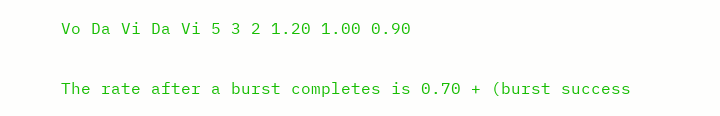Vo Da Vi Da Vi 5 3 2 1.20 1.00 0.90

The rate after a burst completes is 0.70 + (burst success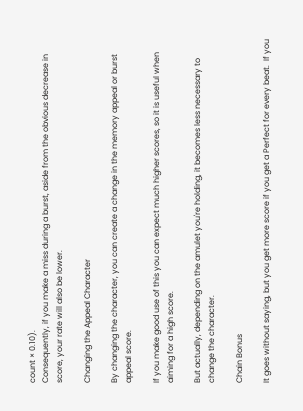count × 0.10).
Consequently, if you make a miss during a burst, aside from the obvious decrease in score, your rate will also be lower.

Changing the Appeal Character

By changing the character, you can create a change in the memory appeal or burst appeal score.

If you make good use of this you can expect much higher scores, so it is useful when aiming for a high score.

But actually, depending on the amulet you're holding, it becomes less necessary to change the character.

Chain Bonus

It goes without saying, but you get more score if you get a Perfect for every beat.  If you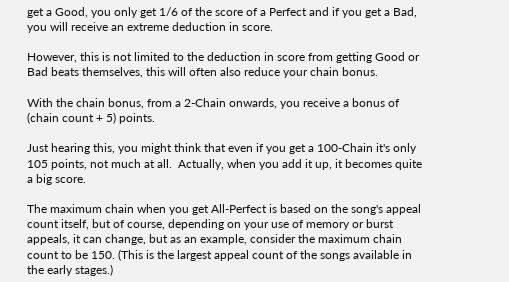get a Good, you only get 1/6 of the score of a Perfect and if you get a Bad, you will receive an extreme deduction in score.

However, this is not limited to the deduction in score from getting Good or Bad beats themselves, this will often also reduce your chain bonus.

With the chain bonus, from a 2-Chain onwards, you receive a bonus of (chain count + 5) points.

Just hearing this, you might think that even if you get a 100-Chain it's only 105 points, not much at all.  Actually, when you add it up, it becomes quite a big score.

The maximum chain when you get All-Perfect is based on the song's appeal count itself, but of course, depending on your use of memory or burst  appeals, it can change, but as an example, consider the maximum chain count to be 150. (This is the largest appeal count of the songs available in the early stages.)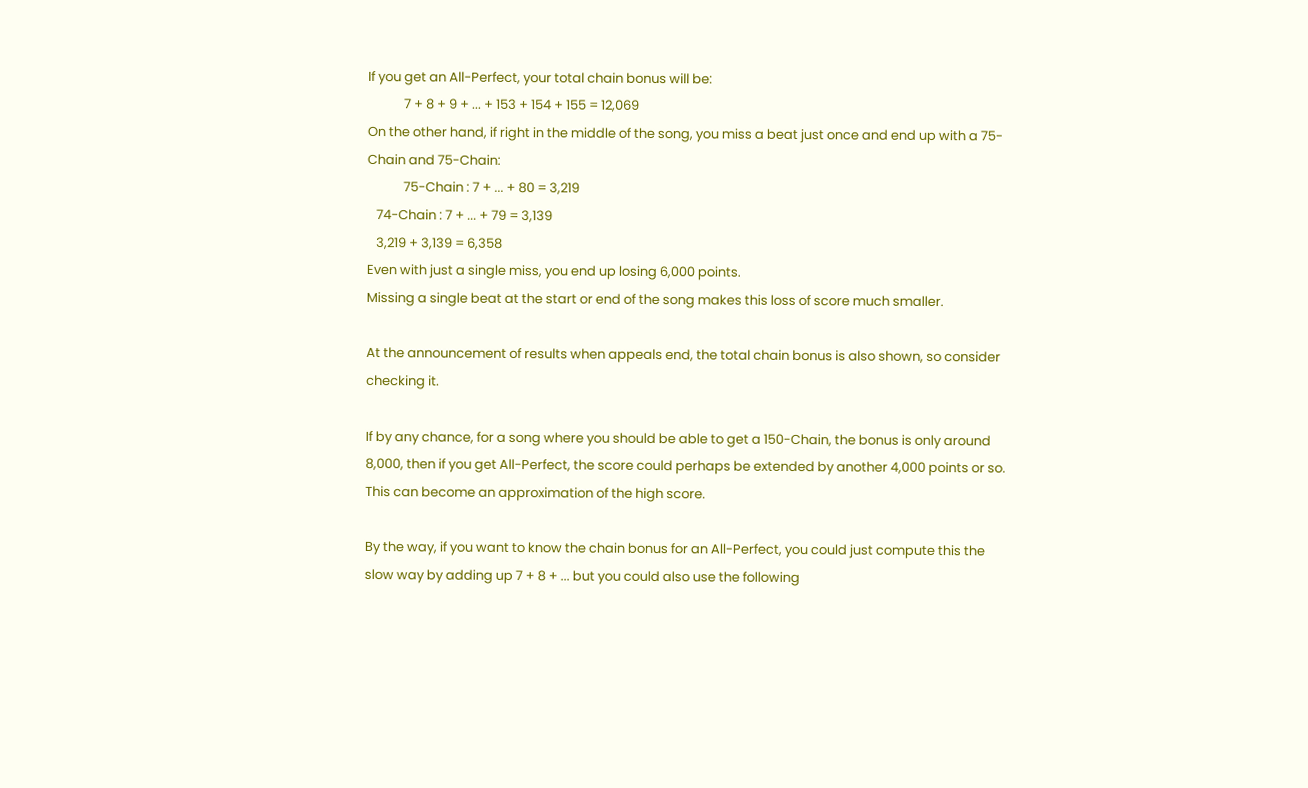If you get an All-Perfect, your total chain bonus will be:
            7 + 8 + 9 + ... + 153 + 154 + 155 = 12,069
On the other hand, if right in the middle of the song, you miss a beat just once and end up with a 75-Chain and 75-Chain:
            75-Chain : 7 + ... + 80 = 3,219
   74-Chain : 7 + ... + 79 = 3,139
   3,219 + 3,139 = 6,358
Even with just a single miss, you end up losing 6,000 points.
Missing a single beat at the start or end of the song makes this loss of score much smaller.

At the announcement of results when appeals end, the total chain bonus is also shown, so consider checking it.

If by any chance, for a song where you should be able to get a 150-Chain, the bonus is only around 8,000, then if you get All-Perfect, the score could perhaps be extended by another 4,000 points or so.  This can become an approximation of the high score.

By the way, if you want to know the chain bonus for an All-Perfect, you could just compute this the slow way by adding up 7 + 8 + ... but you could also use the following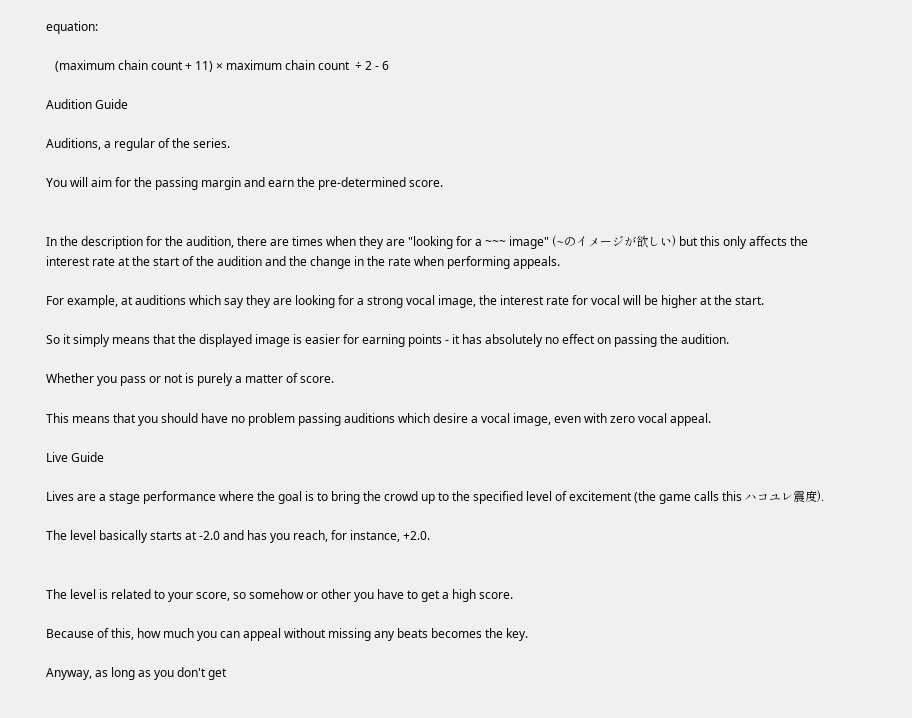equation:

   (maximum chain count + 11) × maximum chain count  ÷ 2 - 6

Audition Guide

Auditions, a regular of the series.

You will aim for the passing margin and earn the pre-determined score.


In the description for the audition, there are times when they are "looking for a ~~~ image" (~のイメージが欲しい) but this only affects the interest rate at the start of the audition and the change in the rate when performing appeals.

For example, at auditions which say they are looking for a strong vocal image, the interest rate for vocal will be higher at the start.

So it simply means that the displayed image is easier for earning points - it has absolutely no effect on passing the audition.

Whether you pass or not is purely a matter of score.

This means that you should have no problem passing auditions which desire a vocal image, even with zero vocal appeal.

Live Guide

Lives are a stage performance where the goal is to bring the crowd up to the specified level of excitement (the game calls this ハコユレ震度).

The level basically starts at -2.0 and has you reach, for instance, +2.0.


The level is related to your score, so somehow or other you have to get a high score.

Because of this, how much you can appeal without missing any beats becomes the key.

Anyway, as long as you don't get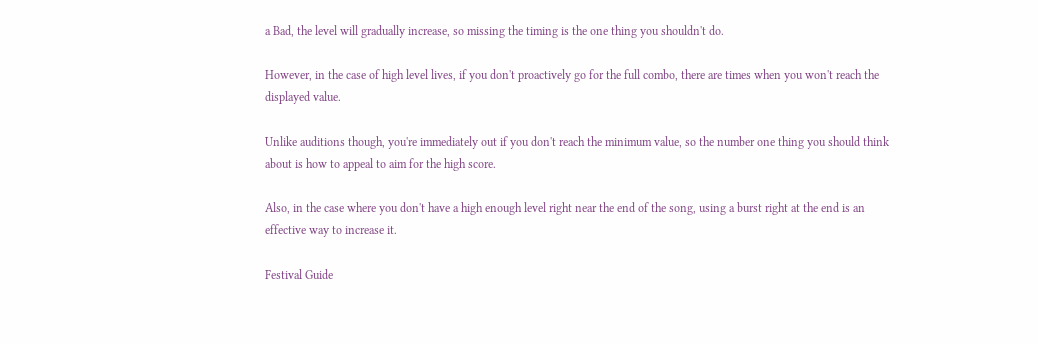a Bad, the level will gradually increase, so missing the timing is the one thing you shouldn't do.

However, in the case of high level lives, if you don't proactively go for the full combo, there are times when you won't reach the displayed value.

Unlike auditions though, you're immediately out if you don't reach the minimum value, so the number one thing you should think about is how to appeal to aim for the high score.

Also, in the case where you don't have a high enough level right near the end of the song, using a burst right at the end is an effective way to increase it.

Festival Guide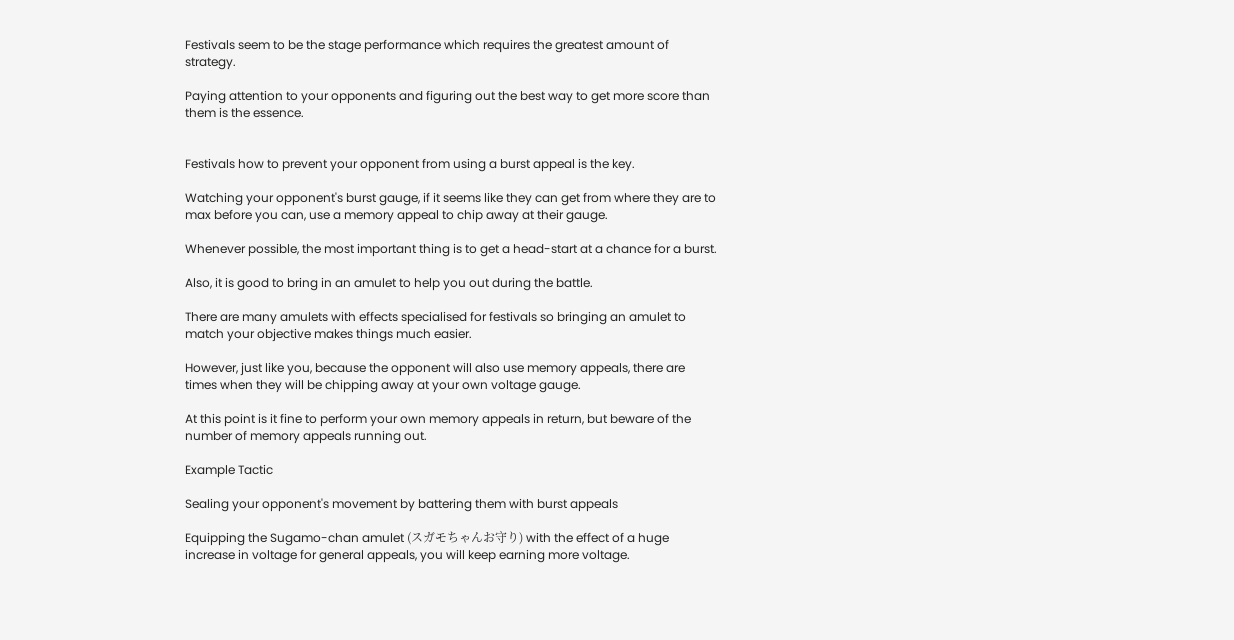Festivals seem to be the stage performance which requires the greatest amount of strategy.

Paying attention to your opponents and figuring out the best way to get more score than them is the essence.


Festivals how to prevent your opponent from using a burst appeal is the key.

Watching your opponent's burst gauge, if it seems like they can get from where they are to max before you can, use a memory appeal to chip away at their gauge.

Whenever possible, the most important thing is to get a head-start at a chance for a burst.

Also, it is good to bring in an amulet to help you out during the battle.

There are many amulets with effects specialised for festivals so bringing an amulet to match your objective makes things much easier.

However, just like you, because the opponent will also use memory appeals, there are times when they will be chipping away at your own voltage gauge.

At this point is it fine to perform your own memory appeals in return, but beware of the number of memory appeals running out.

Example Tactic

Sealing your opponent's movement by battering them with burst appeals

Equipping the Sugamo-chan amulet (スガモちゃんお守り) with the effect of a huge increase in voltage for general appeals, you will keep earning more voltage.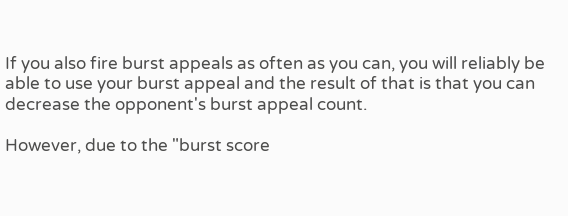If you also fire burst appeals as often as you can, you will reliably be able to use your burst appeal and the result of that is that you can decrease the opponent's burst appeal count.

However, due to the "burst score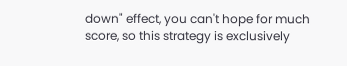down" effect, you can't hope for much score, so this strategy is exclusively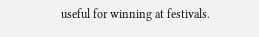useful for winning at festivals.